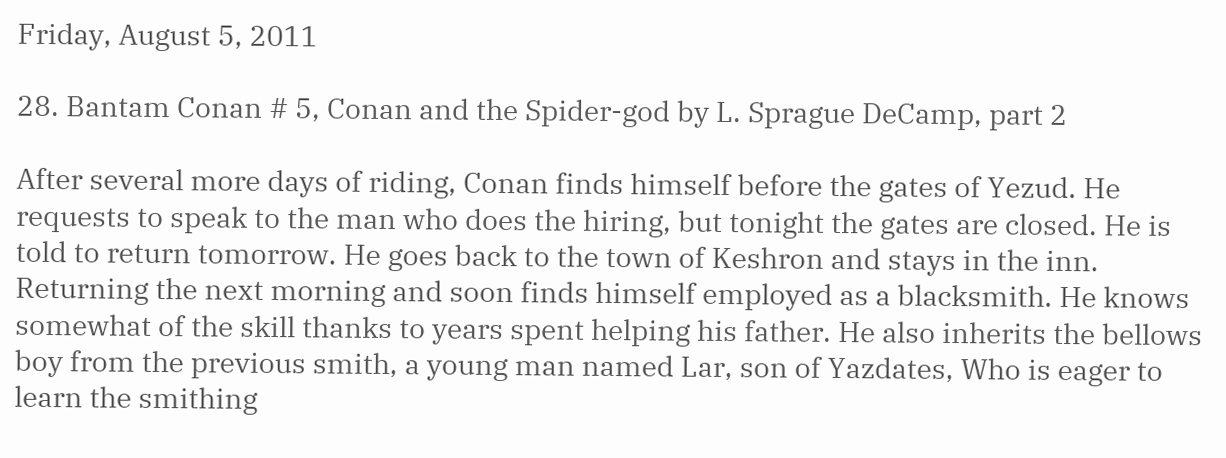Friday, August 5, 2011

28. Bantam Conan # 5, Conan and the Spider-god by L. Sprague DeCamp, part 2

After several more days of riding, Conan finds himself before the gates of Yezud. He requests to speak to the man who does the hiring, but tonight the gates are closed. He is told to return tomorrow. He goes back to the town of Keshron and stays in the inn. Returning the next morning and soon finds himself employed as a blacksmith. He knows somewhat of the skill thanks to years spent helping his father. He also inherits the bellows boy from the previous smith, a young man named Lar, son of Yazdates, Who is eager to learn the smithing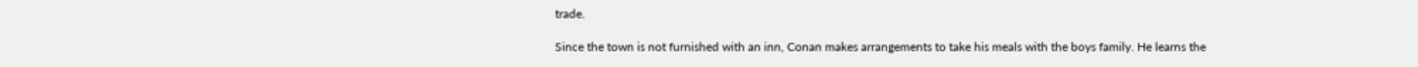trade.

Since the town is not furnished with an inn, Conan makes arrangements to take his meals with the boys family. He learns the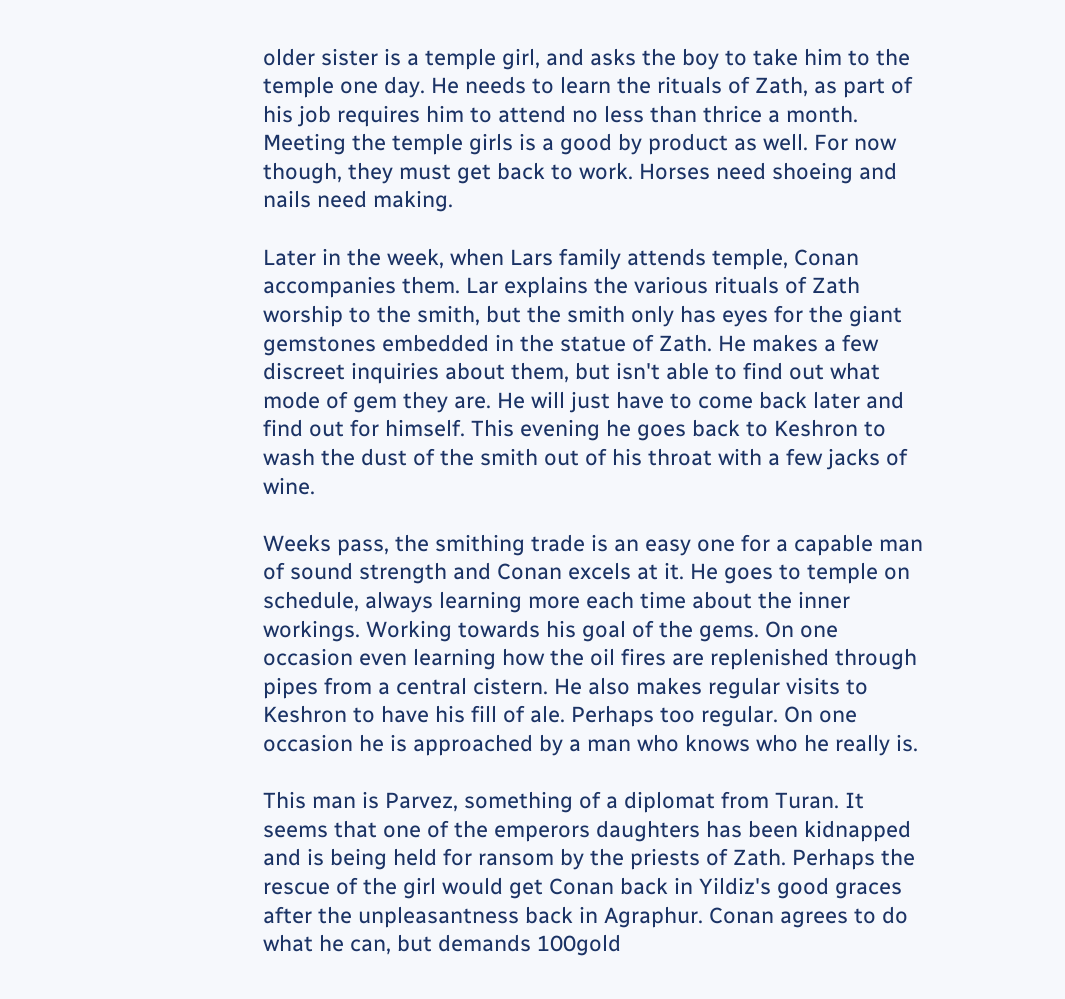older sister is a temple girl, and asks the boy to take him to the temple one day. He needs to learn the rituals of Zath, as part of his job requires him to attend no less than thrice a month. Meeting the temple girls is a good by product as well. For now though, they must get back to work. Horses need shoeing and nails need making.

Later in the week, when Lars family attends temple, Conan accompanies them. Lar explains the various rituals of Zath worship to the smith, but the smith only has eyes for the giant gemstones embedded in the statue of Zath. He makes a few discreet inquiries about them, but isn't able to find out what mode of gem they are. He will just have to come back later and find out for himself. This evening he goes back to Keshron to wash the dust of the smith out of his throat with a few jacks of wine.

Weeks pass, the smithing trade is an easy one for a capable man of sound strength and Conan excels at it. He goes to temple on schedule, always learning more each time about the inner workings. Working towards his goal of the gems. On one occasion even learning how the oil fires are replenished through pipes from a central cistern. He also makes regular visits to Keshron to have his fill of ale. Perhaps too regular. On one occasion he is approached by a man who knows who he really is.

This man is Parvez, something of a diplomat from Turan. It seems that one of the emperors daughters has been kidnapped and is being held for ransom by the priests of Zath. Perhaps the rescue of the girl would get Conan back in Yildiz's good graces after the unpleasantness back in Agraphur. Conan agrees to do what he can, but demands 100gold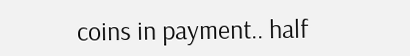coins in payment.. half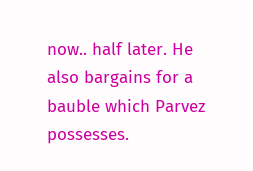now.. half later. He also bargains for a bauble which Parvez possesses.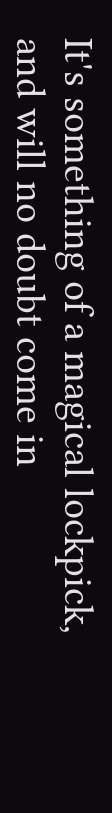It's something of a magical lockpick, and will no doubt come in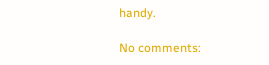handy.

No comments: